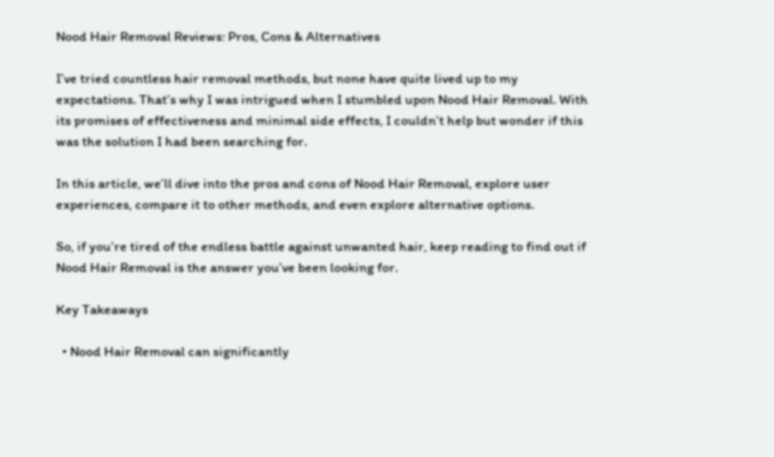Nood Hair Removal Reviews: Pros, Cons & Alternatives

I’ve tried countless hair removal methods, but none have quite lived up to my expectations. That’s why I was intrigued when I stumbled upon Nood Hair Removal. With its promises of effectiveness and minimal side effects, I couldn’t help but wonder if this was the solution I had been searching for.

In this article, we’ll dive into the pros and cons of Nood Hair Removal, explore user experiences, compare it to other methods, and even explore alternative options.

So, if you’re tired of the endless battle against unwanted hair, keep reading to find out if Nood Hair Removal is the answer you’ve been looking for.

Key Takeaways

  • Nood Hair Removal can significantly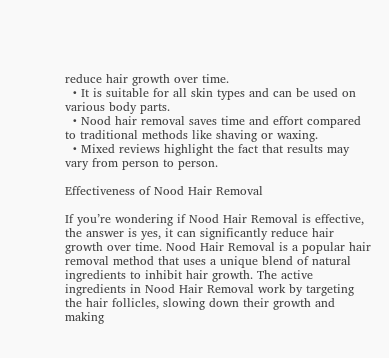reduce hair growth over time.
  • It is suitable for all skin types and can be used on various body parts.
  • Nood hair removal saves time and effort compared to traditional methods like shaving or waxing.
  • Mixed reviews highlight the fact that results may vary from person to person.

Effectiveness of Nood Hair Removal

If you’re wondering if Nood Hair Removal is effective, the answer is yes, it can significantly reduce hair growth over time. Nood Hair Removal is a popular hair removal method that uses a unique blend of natural ingredients to inhibit hair growth. The active ingredients in Nood Hair Removal work by targeting the hair follicles, slowing down their growth and making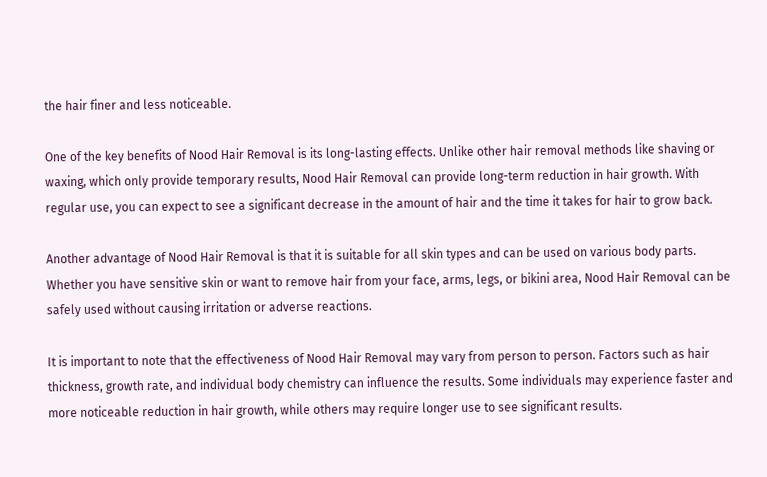the hair finer and less noticeable.

One of the key benefits of Nood Hair Removal is its long-lasting effects. Unlike other hair removal methods like shaving or waxing, which only provide temporary results, Nood Hair Removal can provide long-term reduction in hair growth. With regular use, you can expect to see a significant decrease in the amount of hair and the time it takes for hair to grow back.

Another advantage of Nood Hair Removal is that it is suitable for all skin types and can be used on various body parts. Whether you have sensitive skin or want to remove hair from your face, arms, legs, or bikini area, Nood Hair Removal can be safely used without causing irritation or adverse reactions.

It is important to note that the effectiveness of Nood Hair Removal may vary from person to person. Factors such as hair thickness, growth rate, and individual body chemistry can influence the results. Some individuals may experience faster and more noticeable reduction in hair growth, while others may require longer use to see significant results.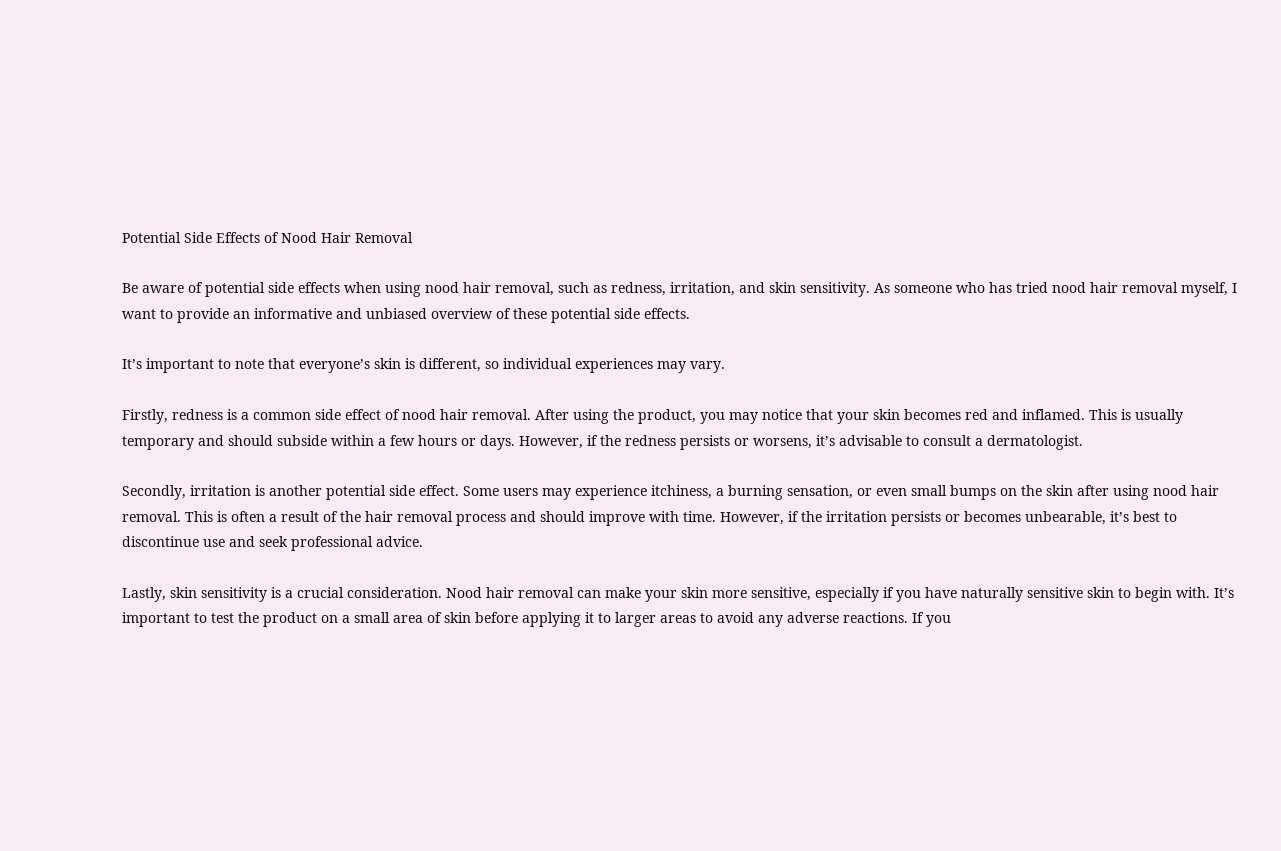Potential Side Effects of Nood Hair Removal

Be aware of potential side effects when using nood hair removal, such as redness, irritation, and skin sensitivity. As someone who has tried nood hair removal myself, I want to provide an informative and unbiased overview of these potential side effects.

It’s important to note that everyone’s skin is different, so individual experiences may vary.

Firstly, redness is a common side effect of nood hair removal. After using the product, you may notice that your skin becomes red and inflamed. This is usually temporary and should subside within a few hours or days. However, if the redness persists or worsens, it’s advisable to consult a dermatologist.

Secondly, irritation is another potential side effect. Some users may experience itchiness, a burning sensation, or even small bumps on the skin after using nood hair removal. This is often a result of the hair removal process and should improve with time. However, if the irritation persists or becomes unbearable, it’s best to discontinue use and seek professional advice.

Lastly, skin sensitivity is a crucial consideration. Nood hair removal can make your skin more sensitive, especially if you have naturally sensitive skin to begin with. It’s important to test the product on a small area of skin before applying it to larger areas to avoid any adverse reactions. If you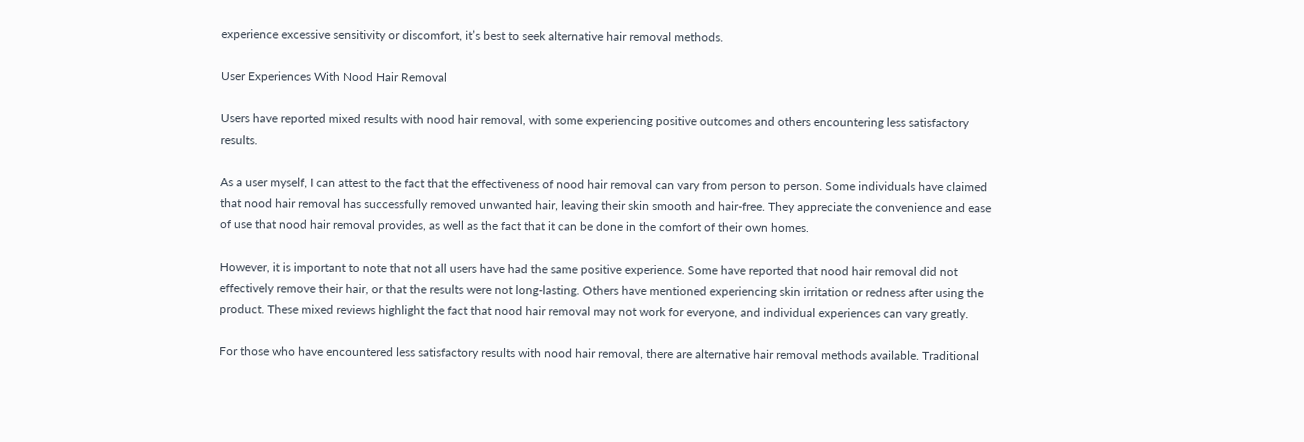experience excessive sensitivity or discomfort, it’s best to seek alternative hair removal methods.

User Experiences With Nood Hair Removal

Users have reported mixed results with nood hair removal, with some experiencing positive outcomes and others encountering less satisfactory results.

As a user myself, I can attest to the fact that the effectiveness of nood hair removal can vary from person to person. Some individuals have claimed that nood hair removal has successfully removed unwanted hair, leaving their skin smooth and hair-free. They appreciate the convenience and ease of use that nood hair removal provides, as well as the fact that it can be done in the comfort of their own homes.

However, it is important to note that not all users have had the same positive experience. Some have reported that nood hair removal did not effectively remove their hair, or that the results were not long-lasting. Others have mentioned experiencing skin irritation or redness after using the product. These mixed reviews highlight the fact that nood hair removal may not work for everyone, and individual experiences can vary greatly.

For those who have encountered less satisfactory results with nood hair removal, there are alternative hair removal methods available. Traditional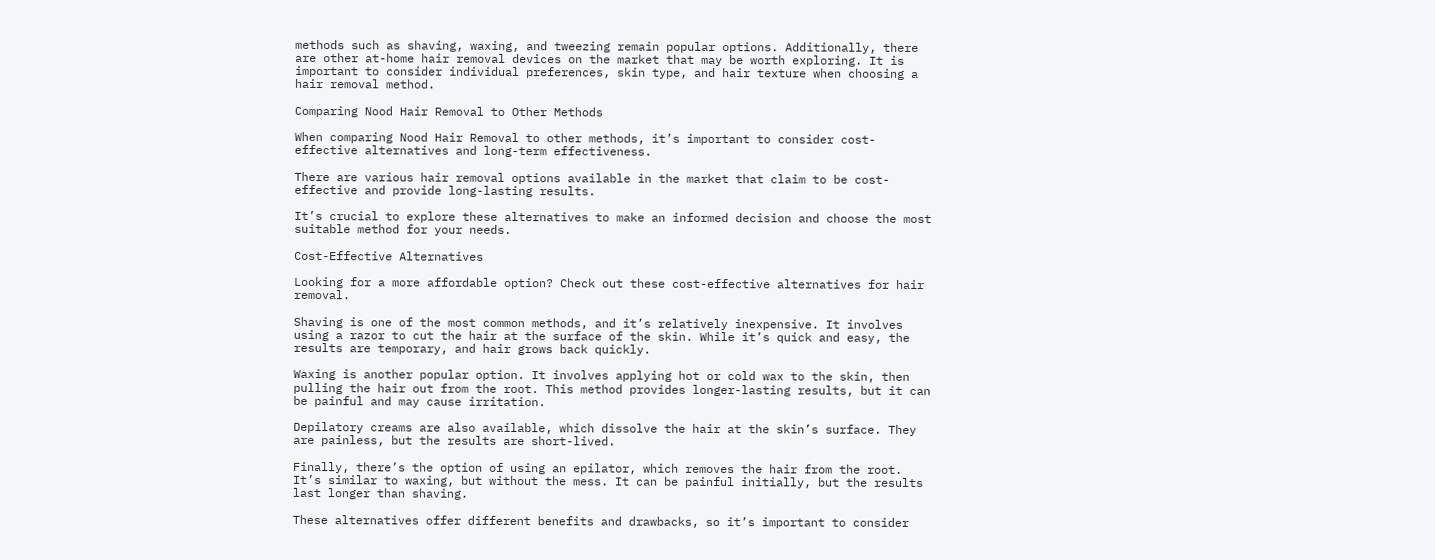methods such as shaving, waxing, and tweezing remain popular options. Additionally, there are other at-home hair removal devices on the market that may be worth exploring. It is important to consider individual preferences, skin type, and hair texture when choosing a hair removal method.

Comparing Nood Hair Removal to Other Methods

When comparing Nood Hair Removal to other methods, it’s important to consider cost-effective alternatives and long-term effectiveness.

There are various hair removal options available in the market that claim to be cost-effective and provide long-lasting results.

It’s crucial to explore these alternatives to make an informed decision and choose the most suitable method for your needs.

Cost-Effective Alternatives

Looking for a more affordable option? Check out these cost-effective alternatives for hair removal.

Shaving is one of the most common methods, and it’s relatively inexpensive. It involves using a razor to cut the hair at the surface of the skin. While it’s quick and easy, the results are temporary, and hair grows back quickly.

Waxing is another popular option. It involves applying hot or cold wax to the skin, then pulling the hair out from the root. This method provides longer-lasting results, but it can be painful and may cause irritation.

Depilatory creams are also available, which dissolve the hair at the skin’s surface. They are painless, but the results are short-lived.

Finally, there’s the option of using an epilator, which removes the hair from the root. It’s similar to waxing, but without the mess. It can be painful initially, but the results last longer than shaving.

These alternatives offer different benefits and drawbacks, so it’s important to consider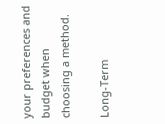your preferences and budget when choosing a method.

Long-Term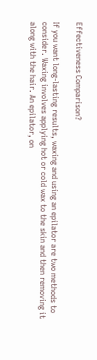Effectiveness Comparison?

If you want long-lasting results, waxing and using an epilator are two methods to consider. Waxing involves applying hot or cold wax to the skin and then removing it along with the hair. An epilator, on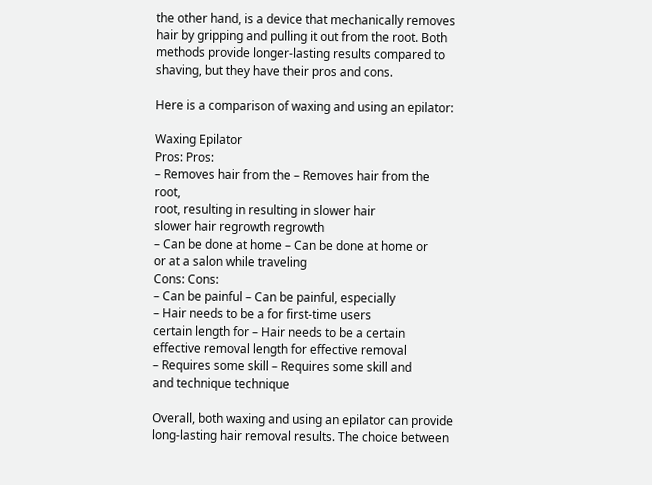the other hand, is a device that mechanically removes hair by gripping and pulling it out from the root. Both methods provide longer-lasting results compared to shaving, but they have their pros and cons.

Here is a comparison of waxing and using an epilator:

Waxing Epilator
Pros: Pros:
– Removes hair from the – Removes hair from the root,
root, resulting in resulting in slower hair
slower hair regrowth regrowth
– Can be done at home – Can be done at home or
or at a salon while traveling
Cons: Cons:
– Can be painful – Can be painful, especially
– Hair needs to be a for first-time users
certain length for – Hair needs to be a certain
effective removal length for effective removal
– Requires some skill – Requires some skill and
and technique technique

Overall, both waxing and using an epilator can provide long-lasting hair removal results. The choice between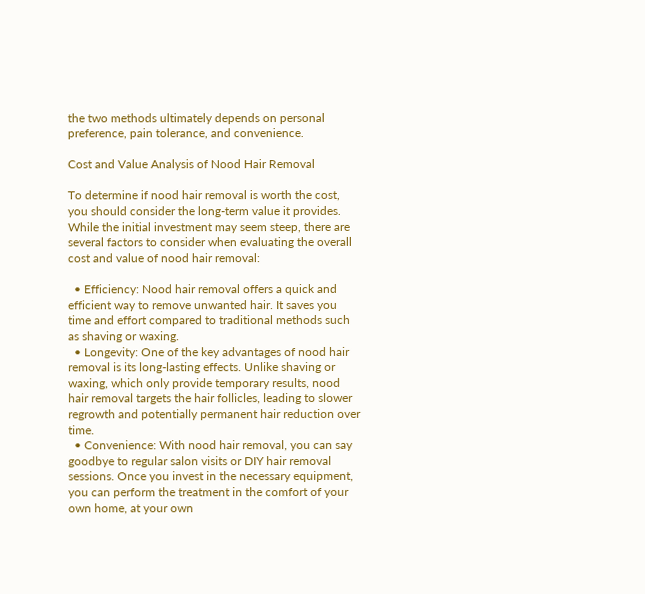the two methods ultimately depends on personal preference, pain tolerance, and convenience.

Cost and Value Analysis of Nood Hair Removal

To determine if nood hair removal is worth the cost, you should consider the long-term value it provides. While the initial investment may seem steep, there are several factors to consider when evaluating the overall cost and value of nood hair removal:

  • Efficiency: Nood hair removal offers a quick and efficient way to remove unwanted hair. It saves you time and effort compared to traditional methods such as shaving or waxing.
  • Longevity: One of the key advantages of nood hair removal is its long-lasting effects. Unlike shaving or waxing, which only provide temporary results, nood hair removal targets the hair follicles, leading to slower regrowth and potentially permanent hair reduction over time.
  • Convenience: With nood hair removal, you can say goodbye to regular salon visits or DIY hair removal sessions. Once you invest in the necessary equipment, you can perform the treatment in the comfort of your own home, at your own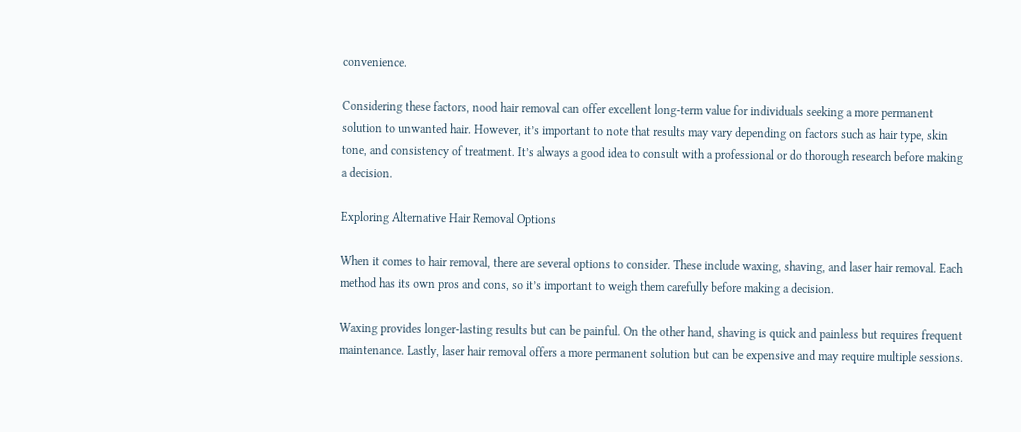convenience.

Considering these factors, nood hair removal can offer excellent long-term value for individuals seeking a more permanent solution to unwanted hair. However, it’s important to note that results may vary depending on factors such as hair type, skin tone, and consistency of treatment. It’s always a good idea to consult with a professional or do thorough research before making a decision.

Exploring Alternative Hair Removal Options

When it comes to hair removal, there are several options to consider. These include waxing, shaving, and laser hair removal. Each method has its own pros and cons, so it’s important to weigh them carefully before making a decision.

Waxing provides longer-lasting results but can be painful. On the other hand, shaving is quick and painless but requires frequent maintenance. Lastly, laser hair removal offers a more permanent solution but can be expensive and may require multiple sessions.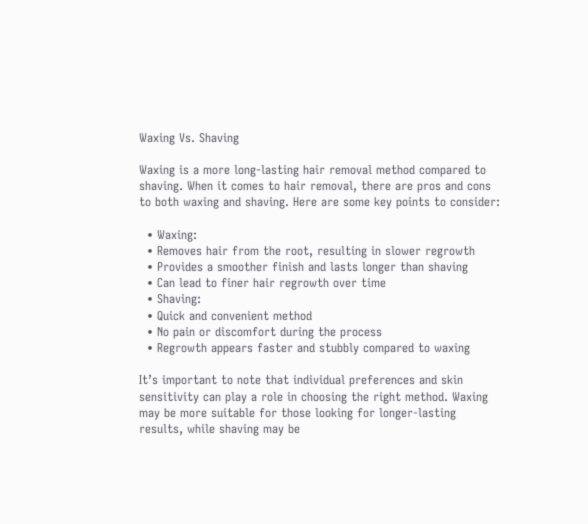Waxing Vs. Shaving

Waxing is a more long-lasting hair removal method compared to shaving. When it comes to hair removal, there are pros and cons to both waxing and shaving. Here are some key points to consider:

  • Waxing:
  • Removes hair from the root, resulting in slower regrowth
  • Provides a smoother finish and lasts longer than shaving
  • Can lead to finer hair regrowth over time
  • Shaving:
  • Quick and convenient method
  • No pain or discomfort during the process
  • Regrowth appears faster and stubbly compared to waxing

It’s important to note that individual preferences and skin sensitivity can play a role in choosing the right method. Waxing may be more suitable for those looking for longer-lasting results, while shaving may be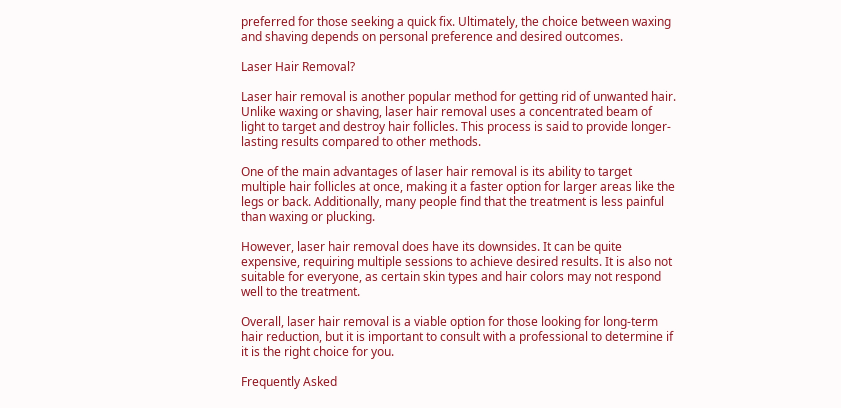preferred for those seeking a quick fix. Ultimately, the choice between waxing and shaving depends on personal preference and desired outcomes.

Laser Hair Removal?

Laser hair removal is another popular method for getting rid of unwanted hair. Unlike waxing or shaving, laser hair removal uses a concentrated beam of light to target and destroy hair follicles. This process is said to provide longer-lasting results compared to other methods.

One of the main advantages of laser hair removal is its ability to target multiple hair follicles at once, making it a faster option for larger areas like the legs or back. Additionally, many people find that the treatment is less painful than waxing or plucking.

However, laser hair removal does have its downsides. It can be quite expensive, requiring multiple sessions to achieve desired results. It is also not suitable for everyone, as certain skin types and hair colors may not respond well to the treatment.

Overall, laser hair removal is a viable option for those looking for long-term hair reduction, but it is important to consult with a professional to determine if it is the right choice for you.

Frequently Asked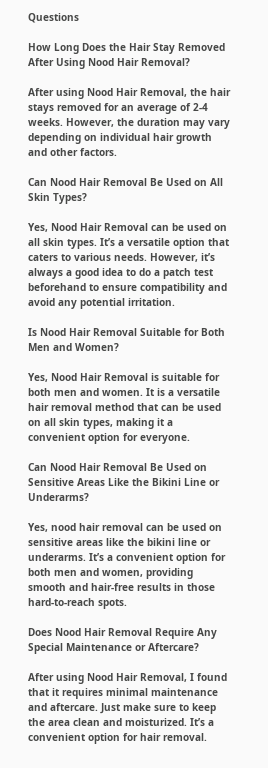Questions

How Long Does the Hair Stay Removed After Using Nood Hair Removal?

After using Nood Hair Removal, the hair stays removed for an average of 2-4 weeks. However, the duration may vary depending on individual hair growth and other factors.

Can Nood Hair Removal Be Used on All Skin Types?

Yes, Nood Hair Removal can be used on all skin types. It’s a versatile option that caters to various needs. However, it’s always a good idea to do a patch test beforehand to ensure compatibility and avoid any potential irritation.

Is Nood Hair Removal Suitable for Both Men and Women?

Yes, Nood Hair Removal is suitable for both men and women. It is a versatile hair removal method that can be used on all skin types, making it a convenient option for everyone.

Can Nood Hair Removal Be Used on Sensitive Areas Like the Bikini Line or Underarms?

Yes, nood hair removal can be used on sensitive areas like the bikini line or underarms. It’s a convenient option for both men and women, providing smooth and hair-free results in those hard-to-reach spots.

Does Nood Hair Removal Require Any Special Maintenance or Aftercare?

After using Nood Hair Removal, I found that it requires minimal maintenance and aftercare. Just make sure to keep the area clean and moisturized. It’s a convenient option for hair removal.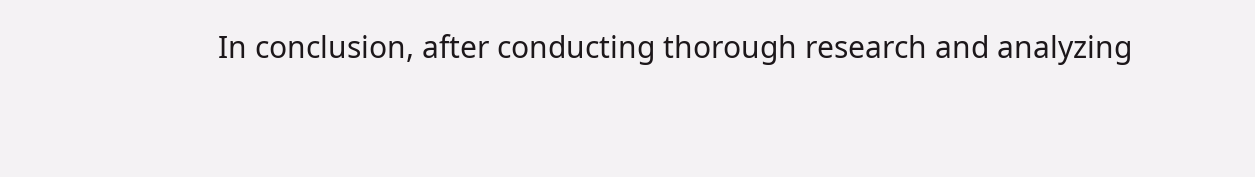In conclusion, after conducting thorough research and analyzing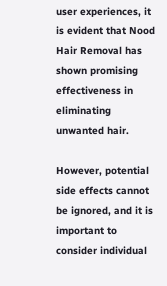user experiences, it is evident that Nood Hair Removal has shown promising effectiveness in eliminating unwanted hair.

However, potential side effects cannot be ignored, and it is important to consider individual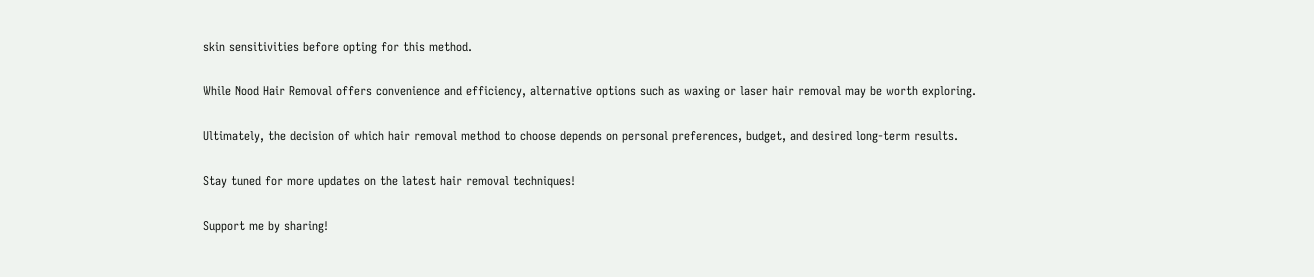skin sensitivities before opting for this method.

While Nood Hair Removal offers convenience and efficiency, alternative options such as waxing or laser hair removal may be worth exploring.

Ultimately, the decision of which hair removal method to choose depends on personal preferences, budget, and desired long-term results.

Stay tuned for more updates on the latest hair removal techniques!

Support me by sharing!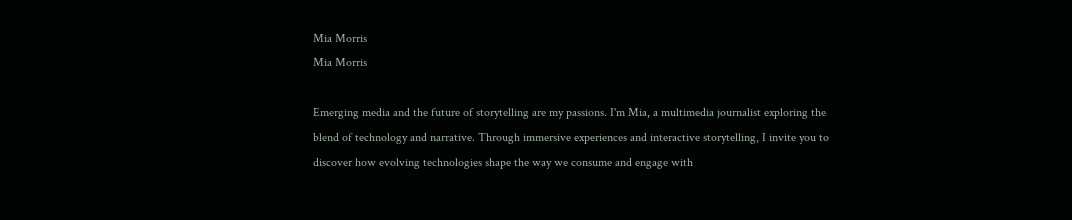Mia Morris
Mia Morris

Emerging media and the future of storytelling are my passions. I'm Mia, a multimedia journalist exploring the blend of technology and narrative. Through immersive experiences and interactive storytelling, I invite you to discover how evolving technologies shape the way we consume and engage with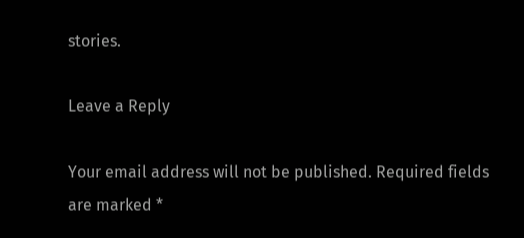stories.

Leave a Reply

Your email address will not be published. Required fields are marked *